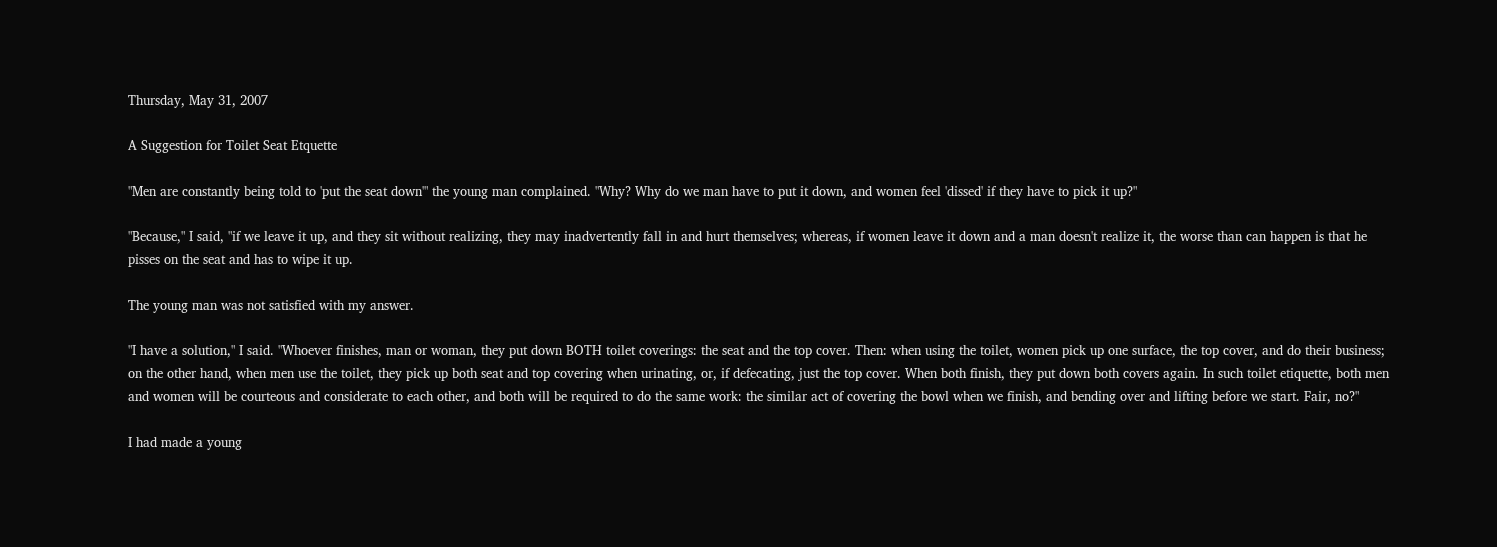Thursday, May 31, 2007

A Suggestion for Toilet Seat Etquette

"Men are constantly being told to 'put the seat down'" the young man complained. "Why? Why do we man have to put it down, and women feel 'dissed' if they have to pick it up?"

"Because," I said, "if we leave it up, and they sit without realizing, they may inadvertently fall in and hurt themselves; whereas, if women leave it down and a man doesn't realize it, the worse than can happen is that he pisses on the seat and has to wipe it up.

The young man was not satisfied with my answer.

"I have a solution," I said. "Whoever finishes, man or woman, they put down BOTH toilet coverings: the seat and the top cover. Then: when using the toilet, women pick up one surface, the top cover, and do their business; on the other hand, when men use the toilet, they pick up both seat and top covering when urinating, or, if defecating, just the top cover. When both finish, they put down both covers again. In such toilet etiquette, both men and women will be courteous and considerate to each other, and both will be required to do the same work: the similar act of covering the bowl when we finish, and bending over and lifting before we start. Fair, no?"

I had made a young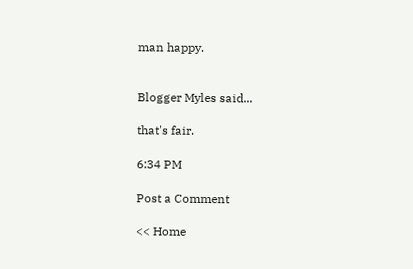man happy.


Blogger Myles said...

that's fair.

6:34 PM

Post a Comment

<< Home